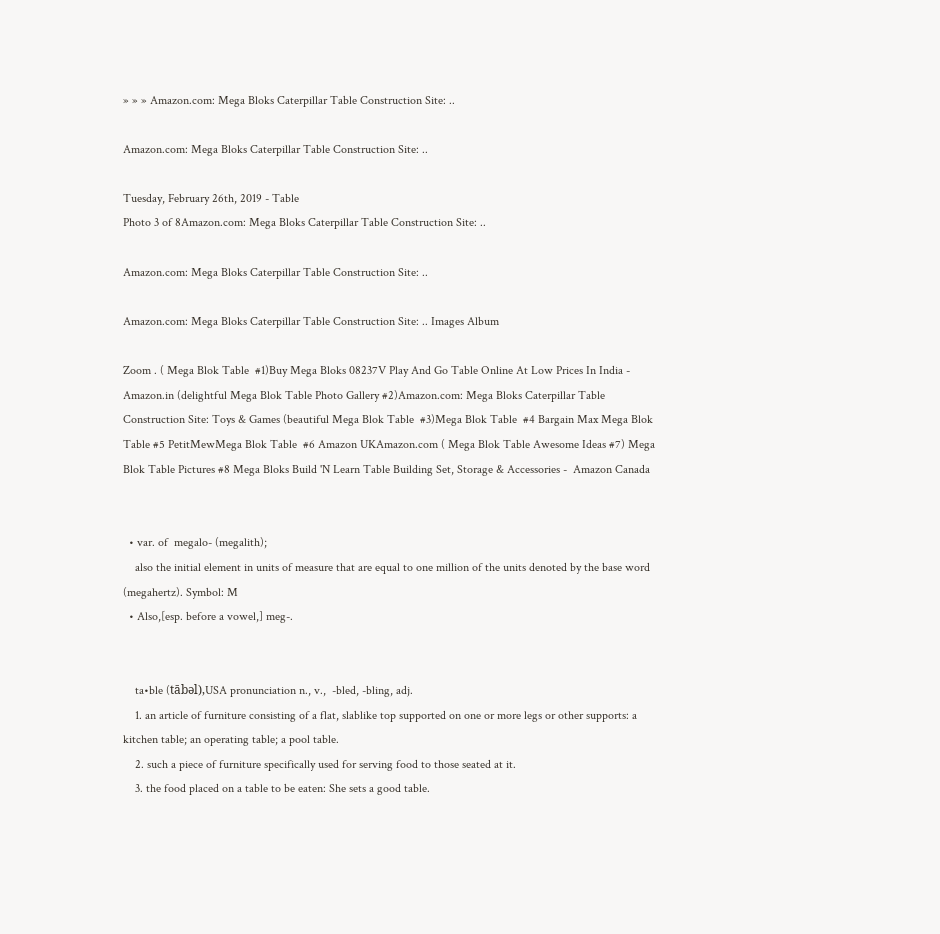» » » Amazon.com: Mega Bloks Caterpillar Table Construction Site: ..

Amazon.com: Mega Bloks Caterpillar Table Construction Site: ..

Tuesday, February 26th, 2019 - Table
Photo 3 of 8Amazon.com: Mega Bloks Caterpillar Table Construction Site: ..

Amazon.com: Mega Bloks Caterpillar Table Construction Site: ..

Amazon.com: Mega Bloks Caterpillar Table Construction Site: .. Images Album

Zoom . ( Mega Blok Table  #1)Buy Mega Bloks 08237V Play And Go Table Online At Low Prices In India -  Amazon.in (delightful Mega Blok Table Photo Gallery #2)Amazon.com: Mega Bloks Caterpillar Table Construction Site: Toys & Games (beautiful Mega Blok Table  #3)Mega Blok Table  #4 Bargain Max Mega Blok Table #5 PetitMewMega Blok Table  #6 Amazon UKAmazon.com ( Mega Blok Table Awesome Ideas #7) Mega Blok Table Pictures #8 Mega Bloks Build 'N Learn Table Building Set, Storage & Accessories -  Amazon Canada


  • var. of  megalo- (megalith);
    also the initial element in units of measure that are equal to one million of the units denoted by the base word (megahertz). Symbol: M
  • Also,[esp. before a vowel,] meg-.


    ta•ble (tābəl),USA pronunciation n., v.,  -bled, -bling, adj.
    1. an article of furniture consisting of a flat, slablike top supported on one or more legs or other supports: a kitchen table; an operating table; a pool table.
    2. such a piece of furniture specifically used for serving food to those seated at it.
    3. the food placed on a table to be eaten: She sets a good table.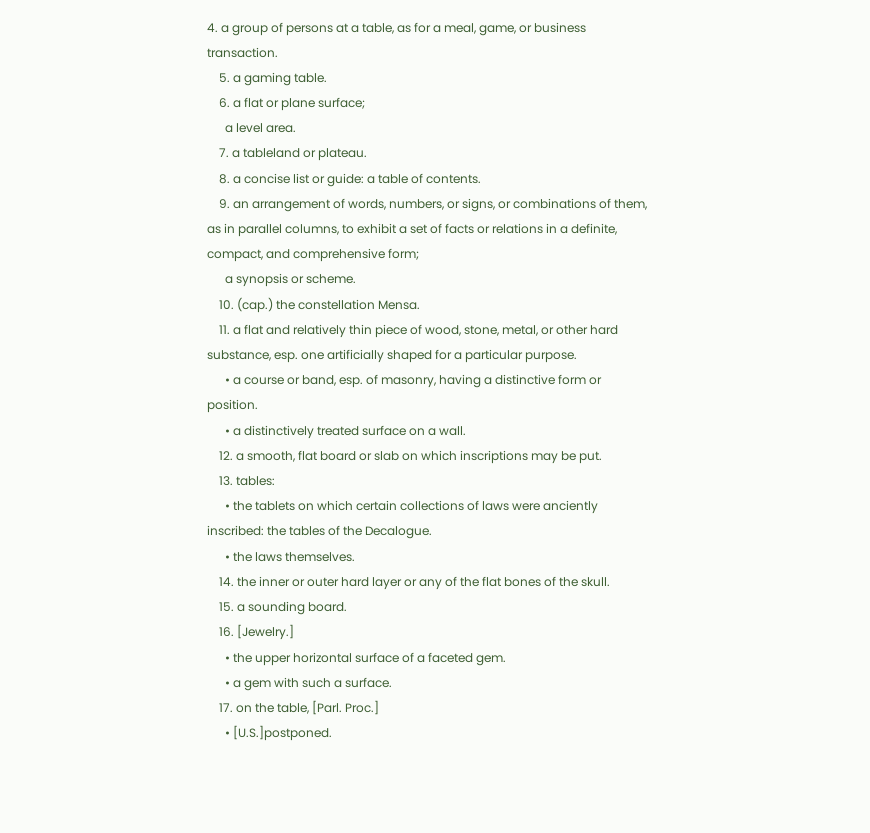4. a group of persons at a table, as for a meal, game, or business transaction.
    5. a gaming table.
    6. a flat or plane surface;
      a level area.
    7. a tableland or plateau.
    8. a concise list or guide: a table of contents.
    9. an arrangement of words, numbers, or signs, or combinations of them, as in parallel columns, to exhibit a set of facts or relations in a definite, compact, and comprehensive form;
      a synopsis or scheme.
    10. (cap.) the constellation Mensa.
    11. a flat and relatively thin piece of wood, stone, metal, or other hard substance, esp. one artificially shaped for a particular purpose.
      • a course or band, esp. of masonry, having a distinctive form or position.
      • a distinctively treated surface on a wall.
    12. a smooth, flat board or slab on which inscriptions may be put.
    13. tables:
      • the tablets on which certain collections of laws were anciently inscribed: the tables of the Decalogue.
      • the laws themselves.
    14. the inner or outer hard layer or any of the flat bones of the skull.
    15. a sounding board.
    16. [Jewelry.]
      • the upper horizontal surface of a faceted gem.
      • a gem with such a surface.
    17. on the table, [Parl. Proc.]
      • [U.S.]postponed.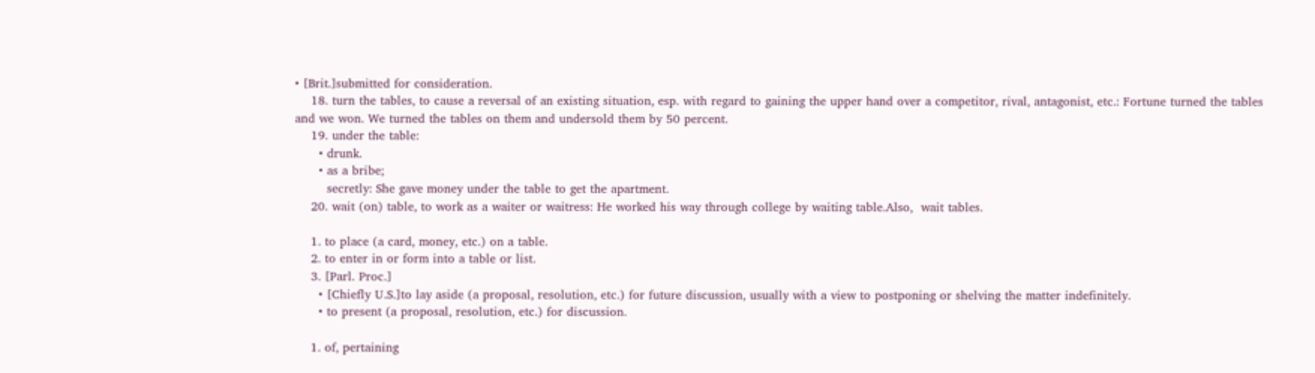• [Brit.]submitted for consideration.
    18. turn the tables, to cause a reversal of an existing situation, esp. with regard to gaining the upper hand over a competitor, rival, antagonist, etc.: Fortune turned the tables and we won. We turned the tables on them and undersold them by 50 percent.
    19. under the table:
      • drunk.
      • as a bribe;
        secretly: She gave money under the table to get the apartment.
    20. wait (on) table, to work as a waiter or waitress: He worked his way through college by waiting table.Also,  wait tables.

    1. to place (a card, money, etc.) on a table.
    2. to enter in or form into a table or list.
    3. [Parl. Proc.]
      • [Chiefly U.S.]to lay aside (a proposal, resolution, etc.) for future discussion, usually with a view to postponing or shelving the matter indefinitely.
      • to present (a proposal, resolution, etc.) for discussion.

    1. of, pertaining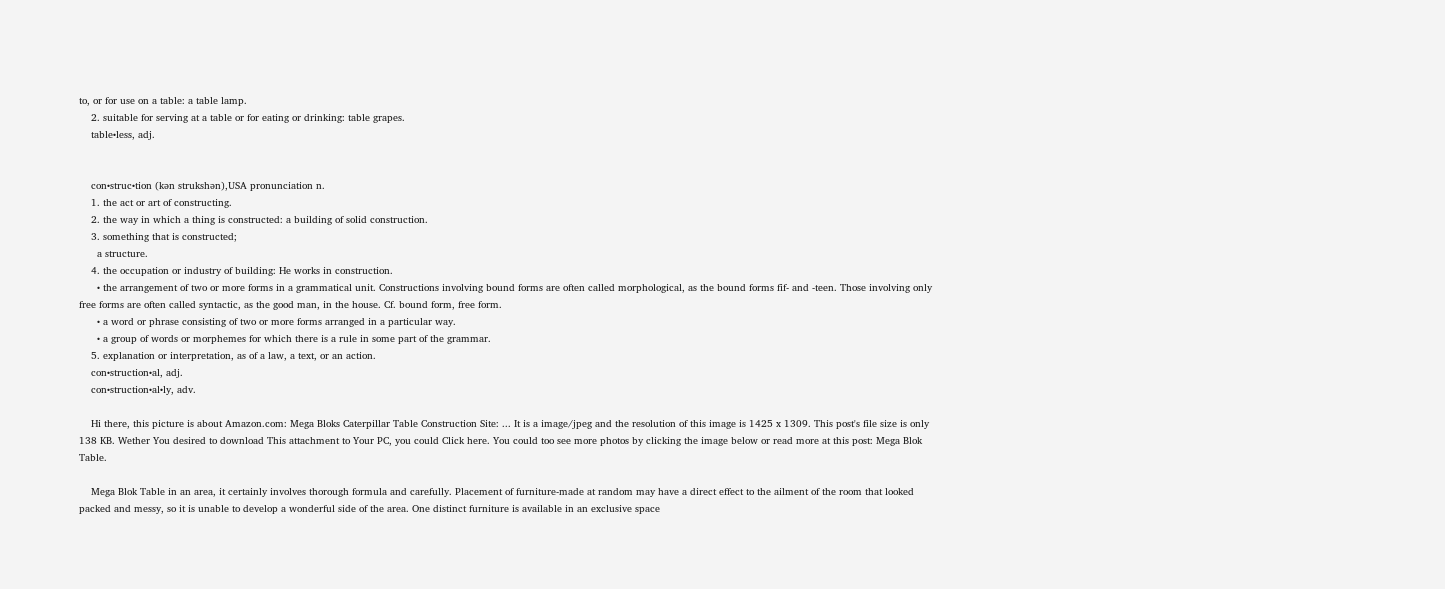to, or for use on a table: a table lamp.
    2. suitable for serving at a table or for eating or drinking: table grapes.
    table•less, adj.


    con•struc•tion (kən strukshən),USA pronunciation n.
    1. the act or art of constructing.
    2. the way in which a thing is constructed: a building of solid construction.
    3. something that is constructed;
      a structure.
    4. the occupation or industry of building: He works in construction.
      • the arrangement of two or more forms in a grammatical unit. Constructions involving bound forms are often called morphological, as the bound forms fif- and -teen. Those involving only free forms are often called syntactic, as the good man, in the house. Cf. bound form, free form.
      • a word or phrase consisting of two or more forms arranged in a particular way.
      • a group of words or morphemes for which there is a rule in some part of the grammar.
    5. explanation or interpretation, as of a law, a text, or an action.
    con•struction•al, adj.
    con•struction•al•ly, adv.

    Hi there, this picture is about Amazon.com: Mega Bloks Caterpillar Table Construction Site: ... It is a image/jpeg and the resolution of this image is 1425 x 1309. This post's file size is only 138 KB. Wether You desired to download This attachment to Your PC, you could Click here. You could too see more photos by clicking the image below or read more at this post: Mega Blok Table.

    Mega Blok Table in an area, it certainly involves thorough formula and carefully. Placement of furniture-made at random may have a direct effect to the ailment of the room that looked packed and messy, so it is unable to develop a wonderful side of the area. One distinct furniture is available in an exclusive space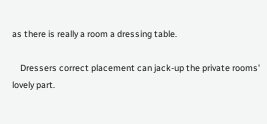as there is really a room a dressing table.

    Dressers correct placement can jack-up the private rooms' lovely part.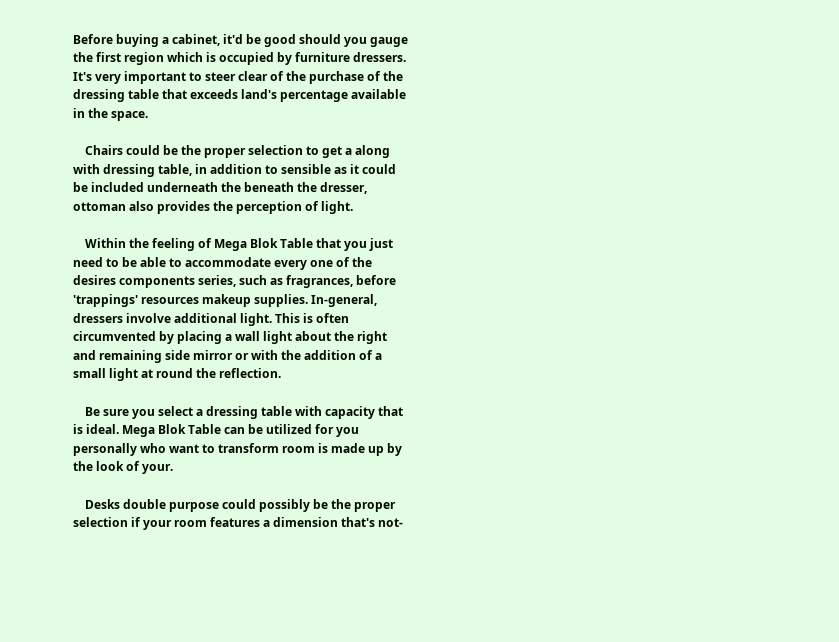Before buying a cabinet, it'd be good should you gauge the first region which is occupied by furniture dressers. It's very important to steer clear of the purchase of the dressing table that exceeds land's percentage available in the space.

    Chairs could be the proper selection to get a along with dressing table, in addition to sensible as it could be included underneath the beneath the dresser, ottoman also provides the perception of light.

    Within the feeling of Mega Blok Table that you just need to be able to accommodate every one of the desires components series, such as fragrances, before 'trappings' resources makeup supplies. In-general, dressers involve additional light. This is often circumvented by placing a wall light about the right and remaining side mirror or with the addition of a small light at round the reflection.

    Be sure you select a dressing table with capacity that is ideal. Mega Blok Table can be utilized for you personally who want to transform room is made up by the look of your.

    Desks double purpose could possibly be the proper selection if your room features a dimension that's not-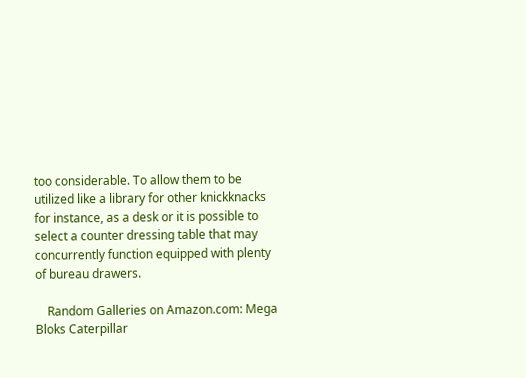too considerable. To allow them to be utilized like a library for other knickknacks for instance, as a desk or it is possible to select a counter dressing table that may concurrently function equipped with plenty of bureau drawers.

    Random Galleries on Amazon.com: Mega Bloks Caterpillar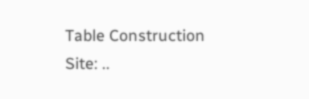Table Construction Site: ..